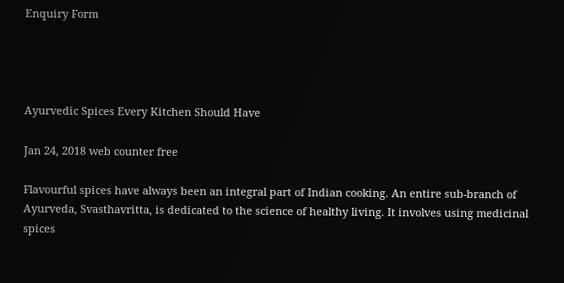Enquiry Form




Ayurvedic Spices Every Kitchen Should Have

Jan 24, 2018 web counter free

Flavourful spices have always been an integral part of Indian cooking. An entire sub-branch of Ayurveda, Svasthavritta, is dedicated to the science of healthy living. It involves using medicinal spices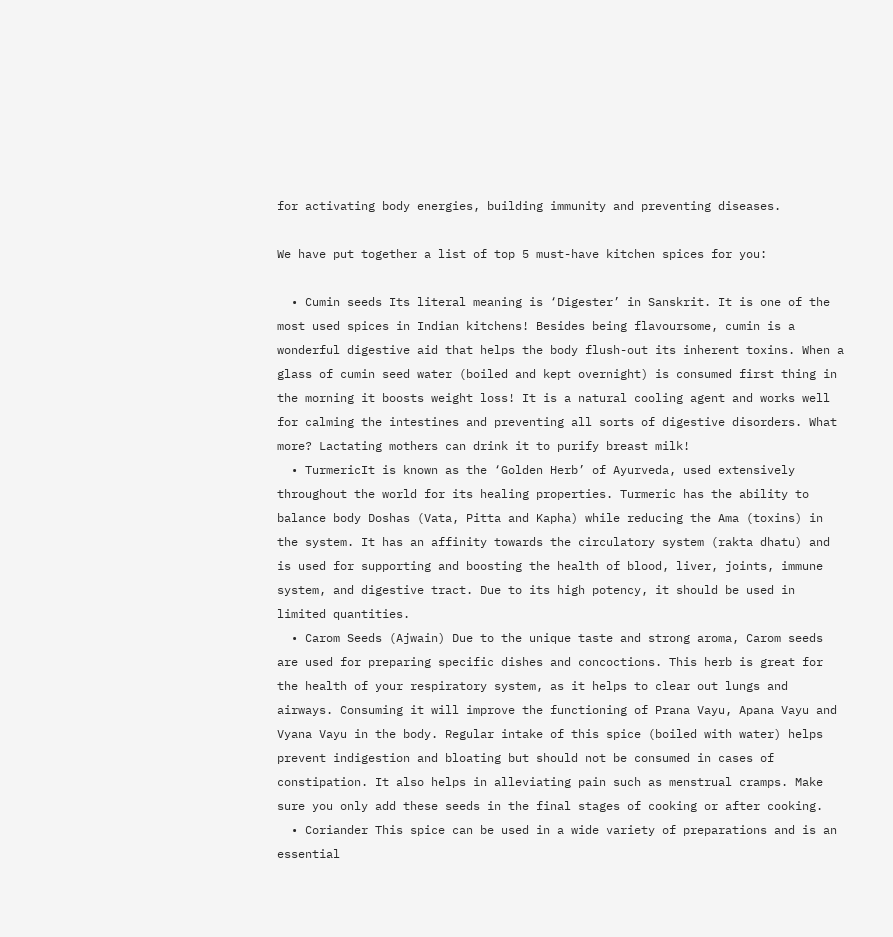for activating body energies, building immunity and preventing diseases.

We have put together a list of top 5 must-have kitchen spices for you:

  • Cumin seeds Its literal meaning is ‘Digester’ in Sanskrit. It is one of the most used spices in Indian kitchens! Besides being flavoursome, cumin is a wonderful digestive aid that helps the body flush-out its inherent toxins. When a glass of cumin seed water (boiled and kept overnight) is consumed first thing in the morning it boosts weight loss! It is a natural cooling agent and works well for calming the intestines and preventing all sorts of digestive disorders. What more? Lactating mothers can drink it to purify breast milk!
  • TurmericIt is known as the ‘Golden Herb’ of Ayurveda, used extensively throughout the world for its healing properties. Turmeric has the ability to balance body Doshas (Vata, Pitta and Kapha) while reducing the Ama (toxins) in the system. It has an affinity towards the circulatory system (rakta dhatu) and is used for supporting and boosting the health of blood, liver, joints, immune system, and digestive tract. Due to its high potency, it should be used in limited quantities.
  • Carom Seeds (Ajwain) Due to the unique taste and strong aroma, Carom seeds are used for preparing specific dishes and concoctions. This herb is great for the health of your respiratory system, as it helps to clear out lungs and airways. Consuming it will improve the functioning of Prana Vayu, Apana Vayu and Vyana Vayu in the body. Regular intake of this spice (boiled with water) helps prevent indigestion and bloating but should not be consumed in cases of constipation. It also helps in alleviating pain such as menstrual cramps. Make sure you only add these seeds in the final stages of cooking or after cooking.
  • Coriander This spice can be used in a wide variety of preparations and is an essential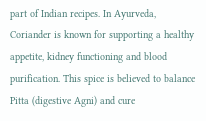part of Indian recipes. In Ayurveda, Coriander is known for supporting a healthy appetite, kidney functioning and blood purification. This spice is believed to balance Pitta (digestive Agni) and cure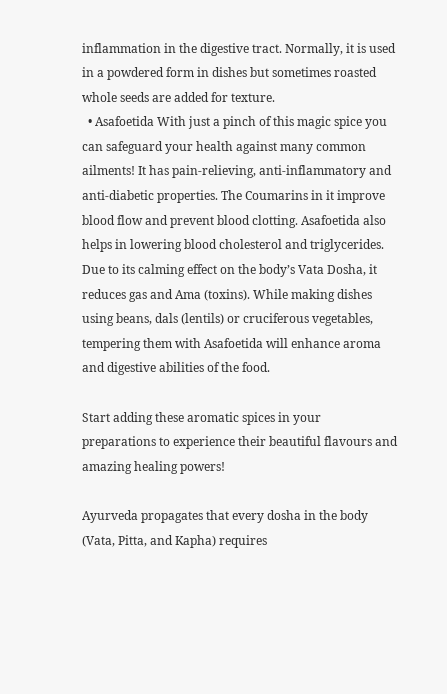inflammation in the digestive tract. Normally, it is used in a powdered form in dishes but sometimes roasted whole seeds are added for texture.
  • Asafoetida With just a pinch of this magic spice you can safeguard your health against many common ailments! It has pain-relieving, anti-inflammatory and anti-diabetic properties. The Coumarins in it improve blood flow and prevent blood clotting. Asafoetida also helps in lowering blood cholesterol and triglycerides. Due to its calming effect on the body’s Vata Dosha, it reduces gas and Ama (toxins). While making dishes using beans, dals (lentils) or cruciferous vegetables, tempering them with Asafoetida will enhance aroma and digestive abilities of the food.

Start adding these aromatic spices in your preparations to experience their beautiful flavours and amazing healing powers!

Ayurveda propagates that every dosha in the body (Vata, Pitta, and Kapha) requires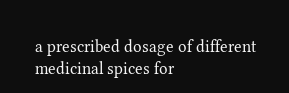a prescribed dosage of different medicinal spices for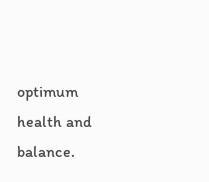optimum health and balance.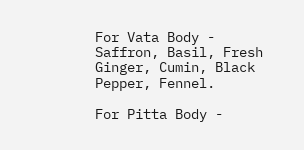For Vata Body - Saffron, Basil, Fresh Ginger, Cumin, Black Pepper, Fennel.

For Pitta Body -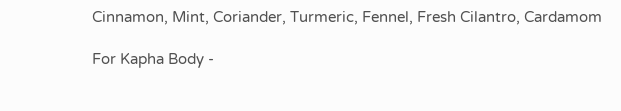Cinnamon, Mint, Coriander, Turmeric, Fennel, Fresh Cilantro, Cardamom

For Kapha Body -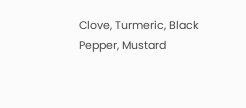Clove, Turmeric, Black Pepper, Mustard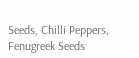Seeds, Chilli Peppers, Fenugreek Seeds